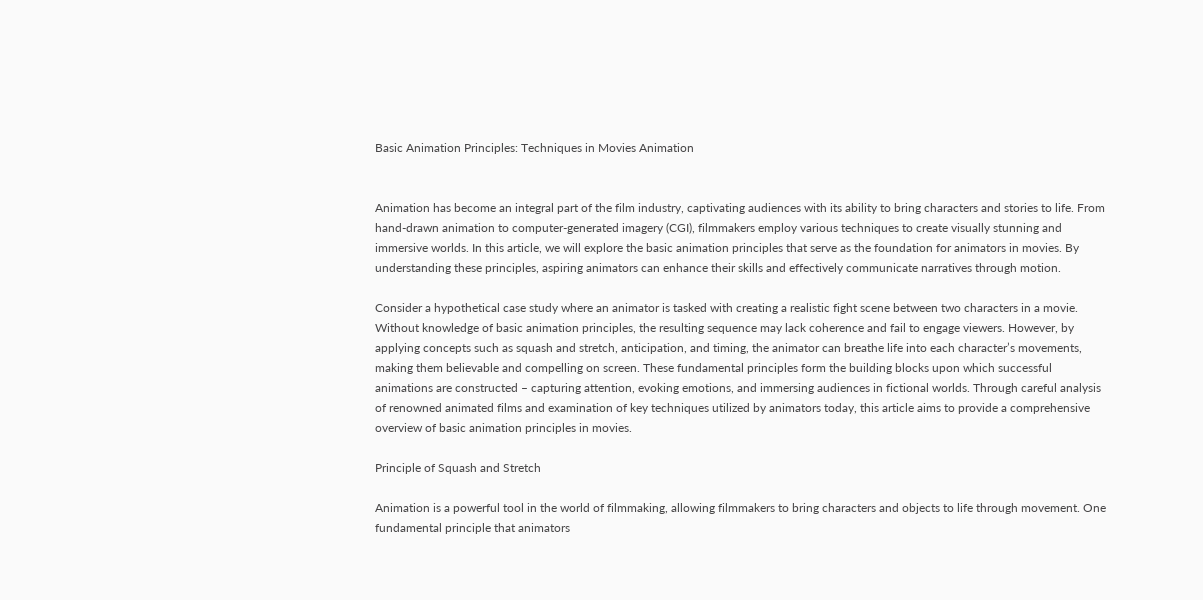Basic Animation Principles: Techniques in Movies Animation


Animation has become an integral part of the film industry, captivating audiences with its ability to bring characters and stories to life. From hand-drawn animation to computer-generated imagery (CGI), filmmakers employ various techniques to create visually stunning and immersive worlds. In this article, we will explore the basic animation principles that serve as the foundation for animators in movies. By understanding these principles, aspiring animators can enhance their skills and effectively communicate narratives through motion.

Consider a hypothetical case study where an animator is tasked with creating a realistic fight scene between two characters in a movie. Without knowledge of basic animation principles, the resulting sequence may lack coherence and fail to engage viewers. However, by applying concepts such as squash and stretch, anticipation, and timing, the animator can breathe life into each character’s movements, making them believable and compelling on screen. These fundamental principles form the building blocks upon which successful animations are constructed – capturing attention, evoking emotions, and immersing audiences in fictional worlds. Through careful analysis of renowned animated films and examination of key techniques utilized by animators today, this article aims to provide a comprehensive overview of basic animation principles in movies.

Principle of Squash and Stretch

Animation is a powerful tool in the world of filmmaking, allowing filmmakers to bring characters and objects to life through movement. One fundamental principle that animators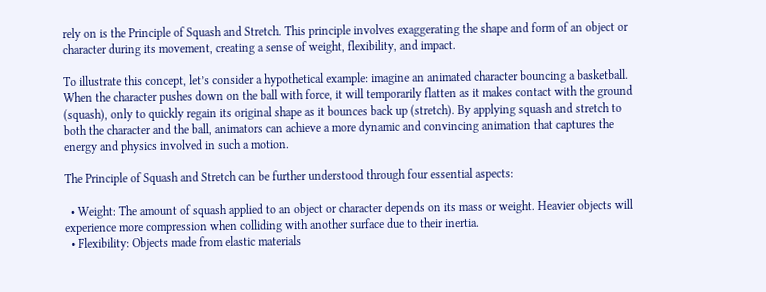rely on is the Principle of Squash and Stretch. This principle involves exaggerating the shape and form of an object or character during its movement, creating a sense of weight, flexibility, and impact.

To illustrate this concept, let’s consider a hypothetical example: imagine an animated character bouncing a basketball. When the character pushes down on the ball with force, it will temporarily flatten as it makes contact with the ground (squash), only to quickly regain its original shape as it bounces back up (stretch). By applying squash and stretch to both the character and the ball, animators can achieve a more dynamic and convincing animation that captures the energy and physics involved in such a motion.

The Principle of Squash and Stretch can be further understood through four essential aspects:

  • Weight: The amount of squash applied to an object or character depends on its mass or weight. Heavier objects will experience more compression when colliding with another surface due to their inertia.
  • Flexibility: Objects made from elastic materials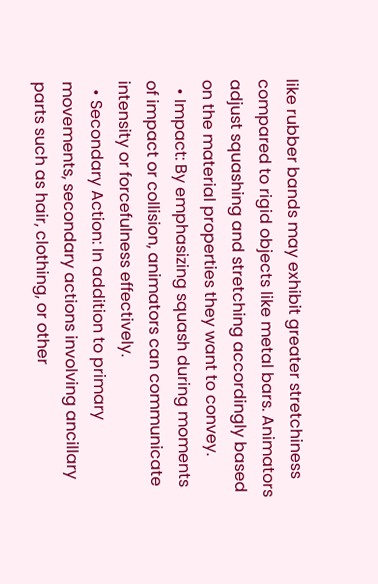like rubber bands may exhibit greater stretchiness compared to rigid objects like metal bars. Animators adjust squashing and stretching accordingly based on the material properties they want to convey.
  • Impact: By emphasizing squash during moments of impact or collision, animators can communicate intensity or forcefulness effectively.
  • Secondary Action: In addition to primary movements, secondary actions involving ancillary parts such as hair, clothing, or other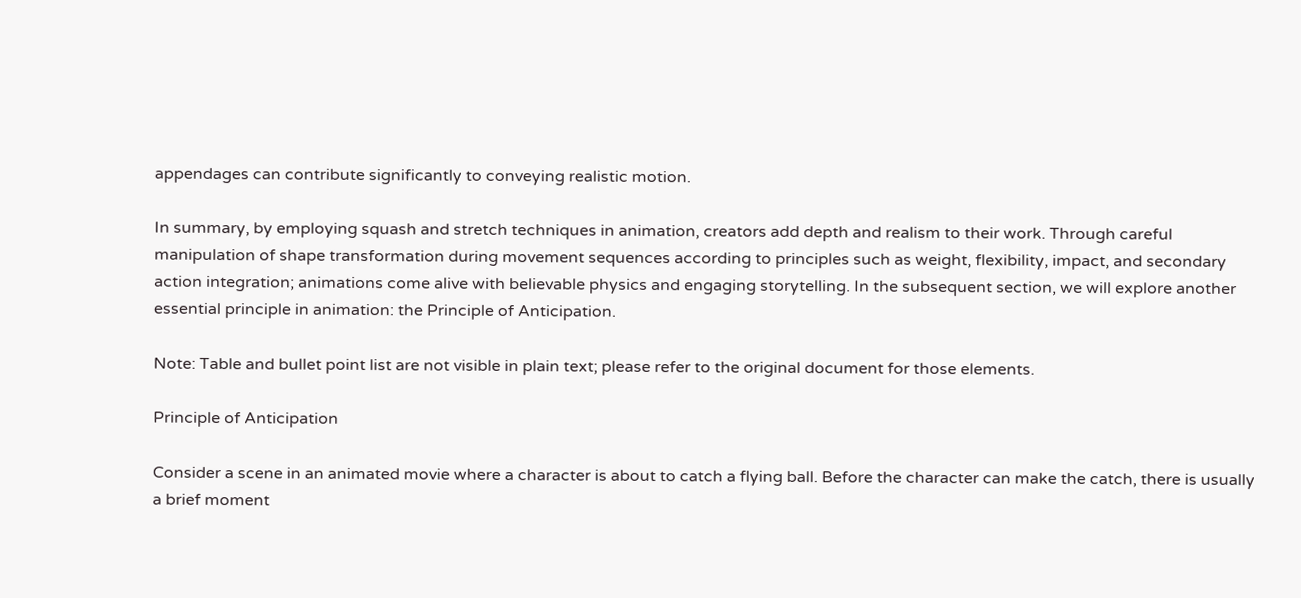appendages can contribute significantly to conveying realistic motion.

In summary, by employing squash and stretch techniques in animation, creators add depth and realism to their work. Through careful manipulation of shape transformation during movement sequences according to principles such as weight, flexibility, impact, and secondary action integration; animations come alive with believable physics and engaging storytelling. In the subsequent section, we will explore another essential principle in animation: the Principle of Anticipation.

Note: Table and bullet point list are not visible in plain text; please refer to the original document for those elements.

Principle of Anticipation

Consider a scene in an animated movie where a character is about to catch a flying ball. Before the character can make the catch, there is usually a brief moment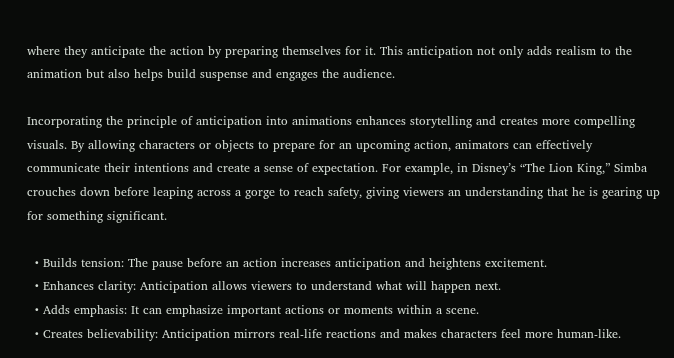where they anticipate the action by preparing themselves for it. This anticipation not only adds realism to the animation but also helps build suspense and engages the audience.

Incorporating the principle of anticipation into animations enhances storytelling and creates more compelling visuals. By allowing characters or objects to prepare for an upcoming action, animators can effectively communicate their intentions and create a sense of expectation. For example, in Disney’s “The Lion King,” Simba crouches down before leaping across a gorge to reach safety, giving viewers an understanding that he is gearing up for something significant.

  • Builds tension: The pause before an action increases anticipation and heightens excitement.
  • Enhances clarity: Anticipation allows viewers to understand what will happen next.
  • Adds emphasis: It can emphasize important actions or moments within a scene.
  • Creates believability: Anticipation mirrors real-life reactions and makes characters feel more human-like.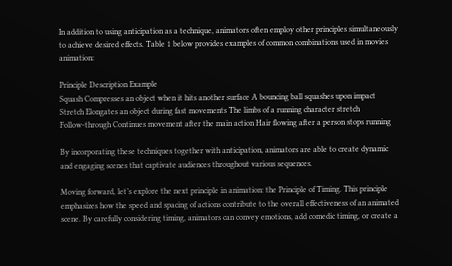In addition to using anticipation as a technique, animators often employ other principles simultaneously to achieve desired effects. Table 1 below provides examples of common combinations used in movies animation:

Principle Description Example
Squash Compresses an object when it hits another surface A bouncing ball squashes upon impact
Stretch Elongates an object during fast movements The limbs of a running character stretch
Follow-through Continues movement after the main action Hair flowing after a person stops running

By incorporating these techniques together with anticipation, animators are able to create dynamic and engaging scenes that captivate audiences throughout various sequences.

Moving forward, let’s explore the next principle in animation: the Principle of Timing. This principle emphasizes how the speed and spacing of actions contribute to the overall effectiveness of an animated scene. By carefully considering timing, animators can convey emotions, add comedic timing, or create a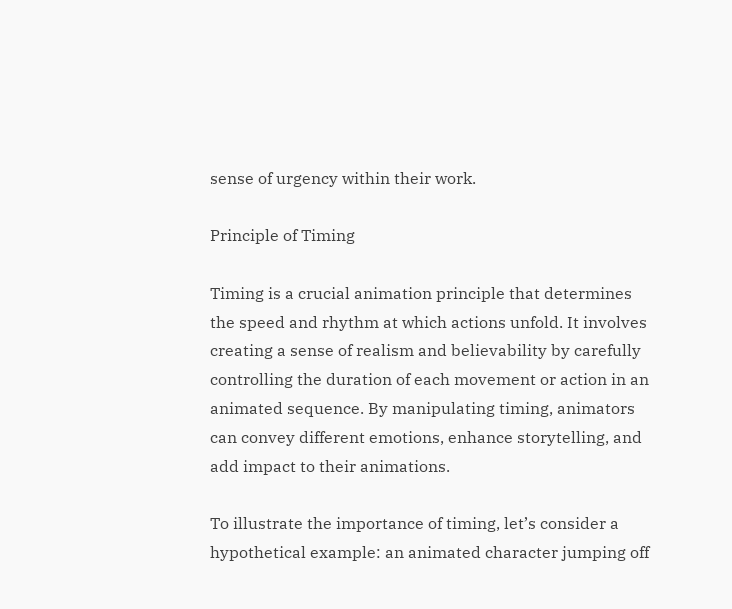sense of urgency within their work.

Principle of Timing

Timing is a crucial animation principle that determines the speed and rhythm at which actions unfold. It involves creating a sense of realism and believability by carefully controlling the duration of each movement or action in an animated sequence. By manipulating timing, animators can convey different emotions, enhance storytelling, and add impact to their animations.

To illustrate the importance of timing, let’s consider a hypothetical example: an animated character jumping off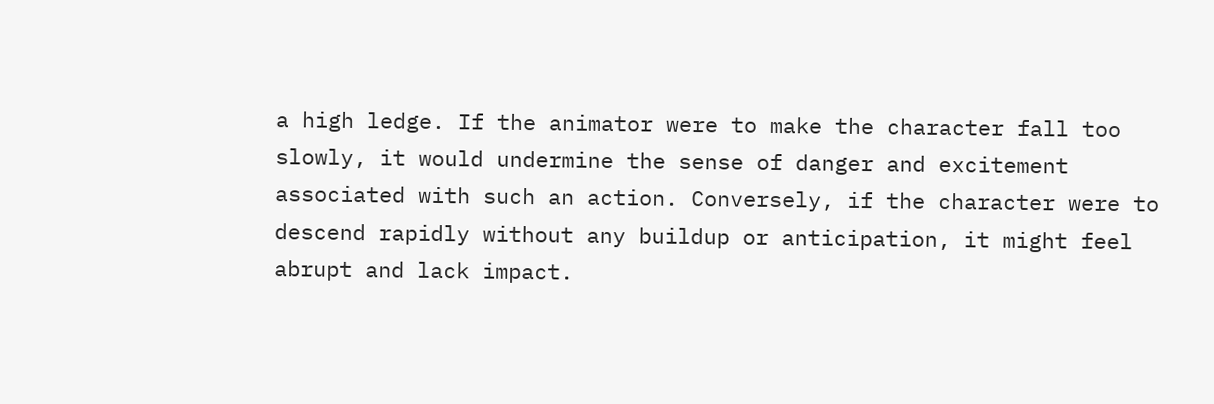a high ledge. If the animator were to make the character fall too slowly, it would undermine the sense of danger and excitement associated with such an action. Conversely, if the character were to descend rapidly without any buildup or anticipation, it might feel abrupt and lack impact.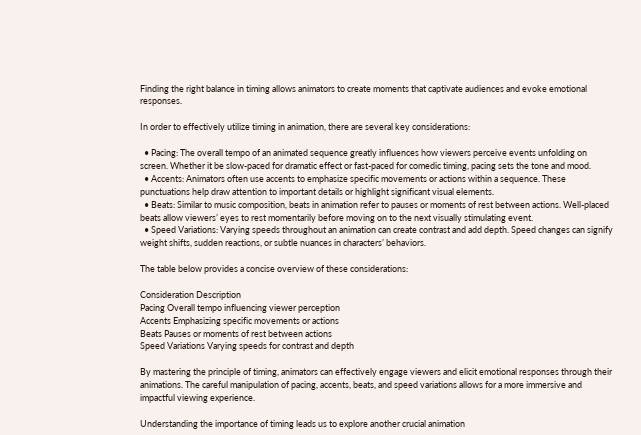Finding the right balance in timing allows animators to create moments that captivate audiences and evoke emotional responses.

In order to effectively utilize timing in animation, there are several key considerations:

  • Pacing: The overall tempo of an animated sequence greatly influences how viewers perceive events unfolding on screen. Whether it be slow-paced for dramatic effect or fast-paced for comedic timing, pacing sets the tone and mood.
  • Accents: Animators often use accents to emphasize specific movements or actions within a sequence. These punctuations help draw attention to important details or highlight significant visual elements.
  • Beats: Similar to music composition, beats in animation refer to pauses or moments of rest between actions. Well-placed beats allow viewers’ eyes to rest momentarily before moving on to the next visually stimulating event.
  • Speed Variations: Varying speeds throughout an animation can create contrast and add depth. Speed changes can signify weight shifts, sudden reactions, or subtle nuances in characters’ behaviors.

The table below provides a concise overview of these considerations:

Consideration Description
Pacing Overall tempo influencing viewer perception
Accents Emphasizing specific movements or actions
Beats Pauses or moments of rest between actions
Speed Variations Varying speeds for contrast and depth

By mastering the principle of timing, animators can effectively engage viewers and elicit emotional responses through their animations. The careful manipulation of pacing, accents, beats, and speed variations allows for a more immersive and impactful viewing experience.

Understanding the importance of timing leads us to explore another crucial animation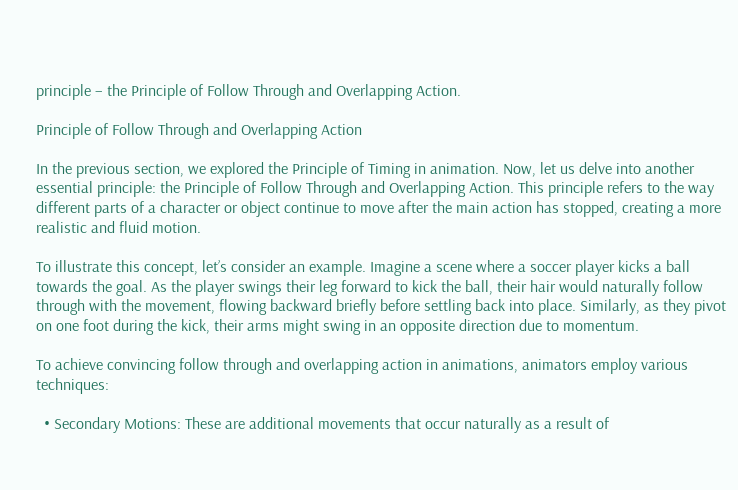principle – the Principle of Follow Through and Overlapping Action.

Principle of Follow Through and Overlapping Action

In the previous section, we explored the Principle of Timing in animation. Now, let us delve into another essential principle: the Principle of Follow Through and Overlapping Action. This principle refers to the way different parts of a character or object continue to move after the main action has stopped, creating a more realistic and fluid motion.

To illustrate this concept, let’s consider an example. Imagine a scene where a soccer player kicks a ball towards the goal. As the player swings their leg forward to kick the ball, their hair would naturally follow through with the movement, flowing backward briefly before settling back into place. Similarly, as they pivot on one foot during the kick, their arms might swing in an opposite direction due to momentum.

To achieve convincing follow through and overlapping action in animations, animators employ various techniques:

  • Secondary Motions: These are additional movements that occur naturally as a result of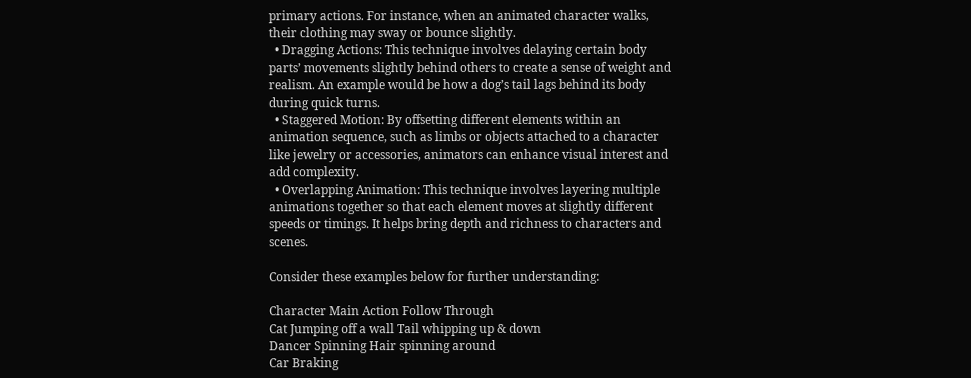primary actions. For instance, when an animated character walks, their clothing may sway or bounce slightly.
  • Dragging Actions: This technique involves delaying certain body parts’ movements slightly behind others to create a sense of weight and realism. An example would be how a dog’s tail lags behind its body during quick turns.
  • Staggered Motion: By offsetting different elements within an animation sequence, such as limbs or objects attached to a character like jewelry or accessories, animators can enhance visual interest and add complexity.
  • Overlapping Animation: This technique involves layering multiple animations together so that each element moves at slightly different speeds or timings. It helps bring depth and richness to characters and scenes.

Consider these examples below for further understanding:

Character Main Action Follow Through
Cat Jumping off a wall Tail whipping up & down
Dancer Spinning Hair spinning around
Car Braking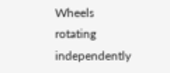Wheels rotating independently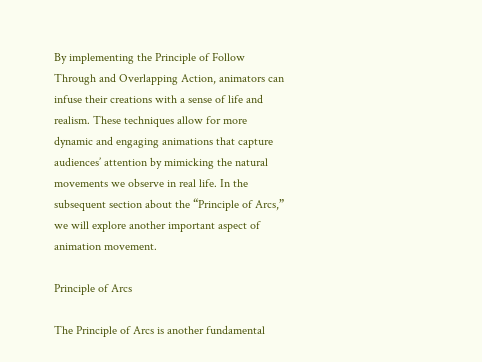By implementing the Principle of Follow Through and Overlapping Action, animators can infuse their creations with a sense of life and realism. These techniques allow for more dynamic and engaging animations that capture audiences’ attention by mimicking the natural movements we observe in real life. In the subsequent section about the “Principle of Arcs,” we will explore another important aspect of animation movement.

Principle of Arcs

The Principle of Arcs is another fundamental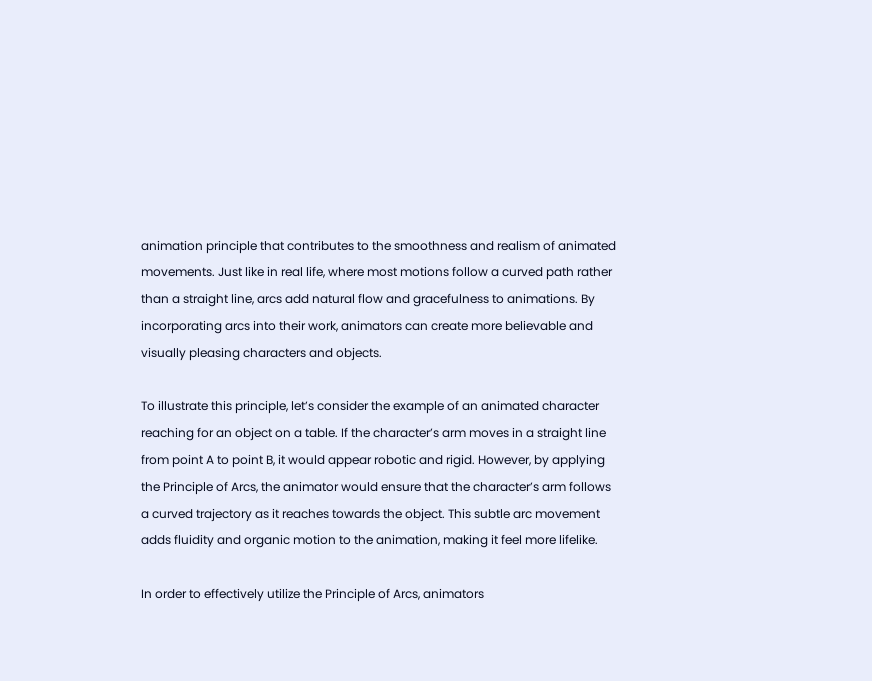animation principle that contributes to the smoothness and realism of animated movements. Just like in real life, where most motions follow a curved path rather than a straight line, arcs add natural flow and gracefulness to animations. By incorporating arcs into their work, animators can create more believable and visually pleasing characters and objects.

To illustrate this principle, let’s consider the example of an animated character reaching for an object on a table. If the character’s arm moves in a straight line from point A to point B, it would appear robotic and rigid. However, by applying the Principle of Arcs, the animator would ensure that the character’s arm follows a curved trajectory as it reaches towards the object. This subtle arc movement adds fluidity and organic motion to the animation, making it feel more lifelike.

In order to effectively utilize the Principle of Arcs, animators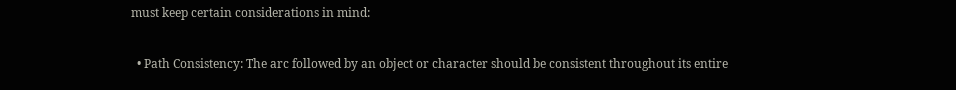must keep certain considerations in mind:

  • Path Consistency: The arc followed by an object or character should be consistent throughout its entire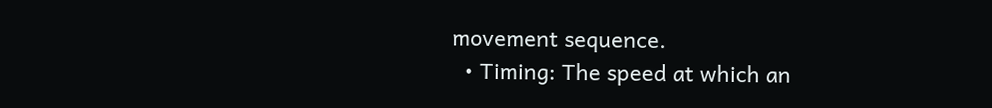movement sequence.
  • Timing: The speed at which an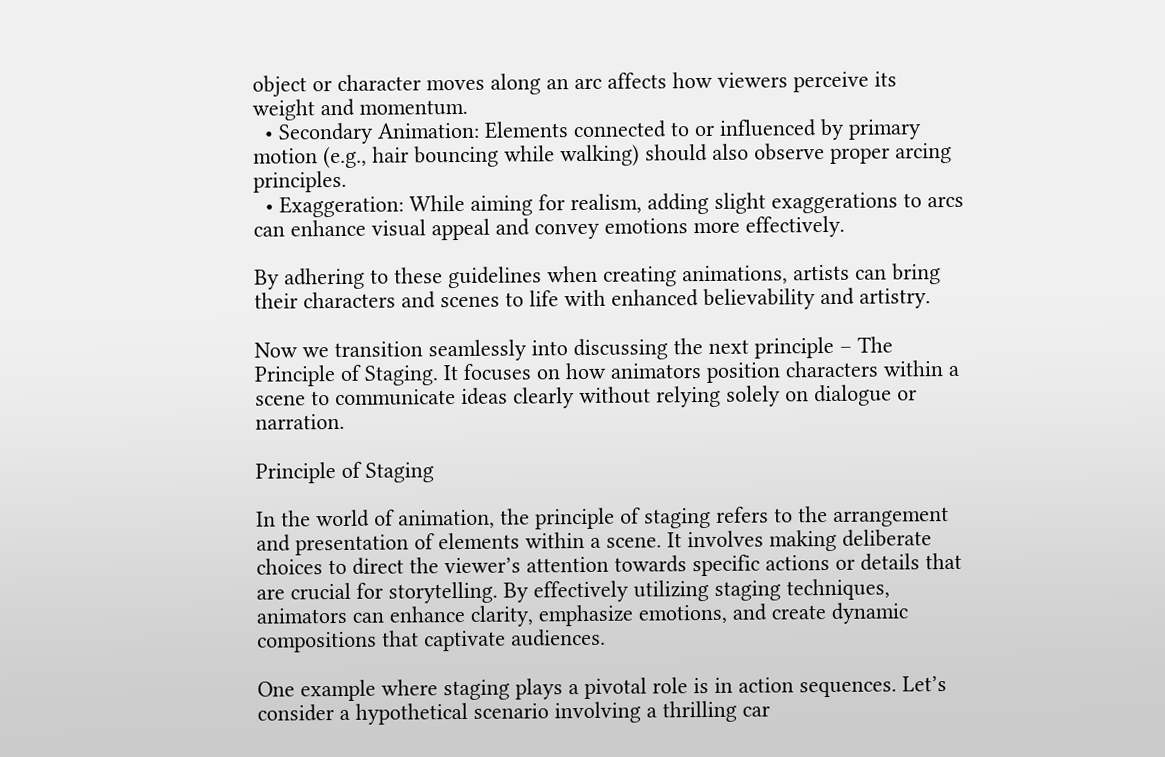object or character moves along an arc affects how viewers perceive its weight and momentum.
  • Secondary Animation: Elements connected to or influenced by primary motion (e.g., hair bouncing while walking) should also observe proper arcing principles.
  • Exaggeration: While aiming for realism, adding slight exaggerations to arcs can enhance visual appeal and convey emotions more effectively.

By adhering to these guidelines when creating animations, artists can bring their characters and scenes to life with enhanced believability and artistry.

Now we transition seamlessly into discussing the next principle – The Principle of Staging. It focuses on how animators position characters within a scene to communicate ideas clearly without relying solely on dialogue or narration.

Principle of Staging

In the world of animation, the principle of staging refers to the arrangement and presentation of elements within a scene. It involves making deliberate choices to direct the viewer’s attention towards specific actions or details that are crucial for storytelling. By effectively utilizing staging techniques, animators can enhance clarity, emphasize emotions, and create dynamic compositions that captivate audiences.

One example where staging plays a pivotal role is in action sequences. Let’s consider a hypothetical scenario involving a thrilling car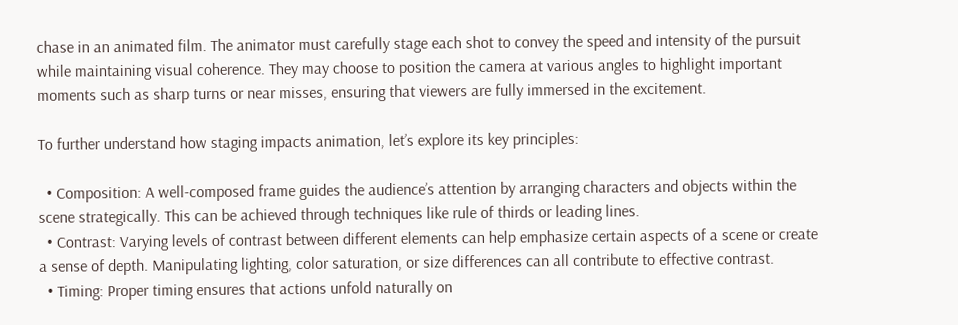chase in an animated film. The animator must carefully stage each shot to convey the speed and intensity of the pursuit while maintaining visual coherence. They may choose to position the camera at various angles to highlight important moments such as sharp turns or near misses, ensuring that viewers are fully immersed in the excitement.

To further understand how staging impacts animation, let’s explore its key principles:

  • Composition: A well-composed frame guides the audience’s attention by arranging characters and objects within the scene strategically. This can be achieved through techniques like rule of thirds or leading lines.
  • Contrast: Varying levels of contrast between different elements can help emphasize certain aspects of a scene or create a sense of depth. Manipulating lighting, color saturation, or size differences can all contribute to effective contrast.
  • Timing: Proper timing ensures that actions unfold naturally on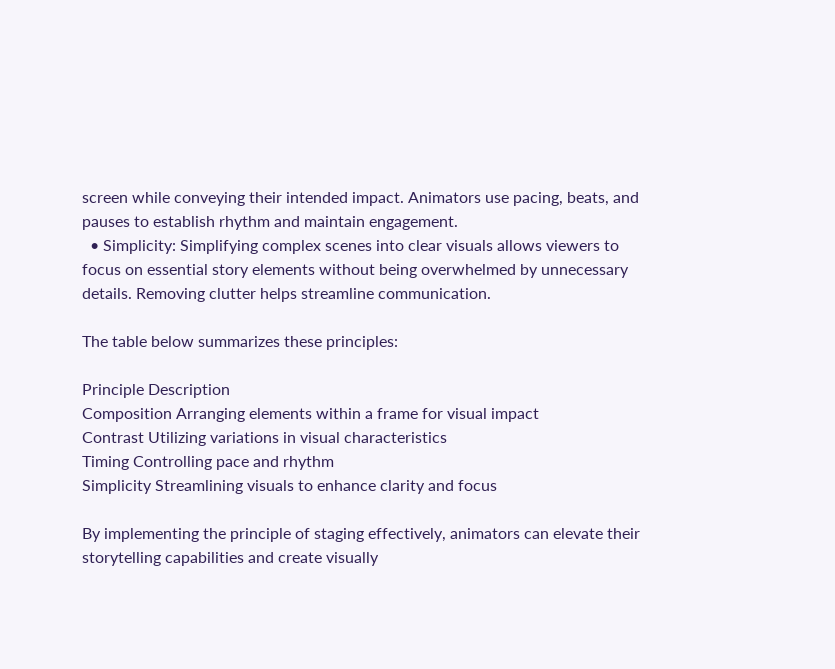screen while conveying their intended impact. Animators use pacing, beats, and pauses to establish rhythm and maintain engagement.
  • Simplicity: Simplifying complex scenes into clear visuals allows viewers to focus on essential story elements without being overwhelmed by unnecessary details. Removing clutter helps streamline communication.

The table below summarizes these principles:

Principle Description
Composition Arranging elements within a frame for visual impact
Contrast Utilizing variations in visual characteristics
Timing Controlling pace and rhythm
Simplicity Streamlining visuals to enhance clarity and focus

By implementing the principle of staging effectively, animators can elevate their storytelling capabilities and create visually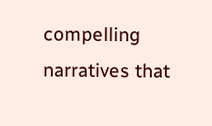compelling narratives that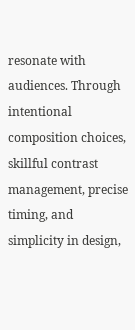resonate with audiences. Through intentional composition choices, skillful contrast management, precise timing, and simplicity in design,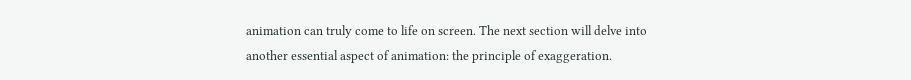animation can truly come to life on screen. The next section will delve into another essential aspect of animation: the principle of exaggeration.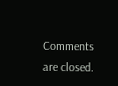Comments are closed.